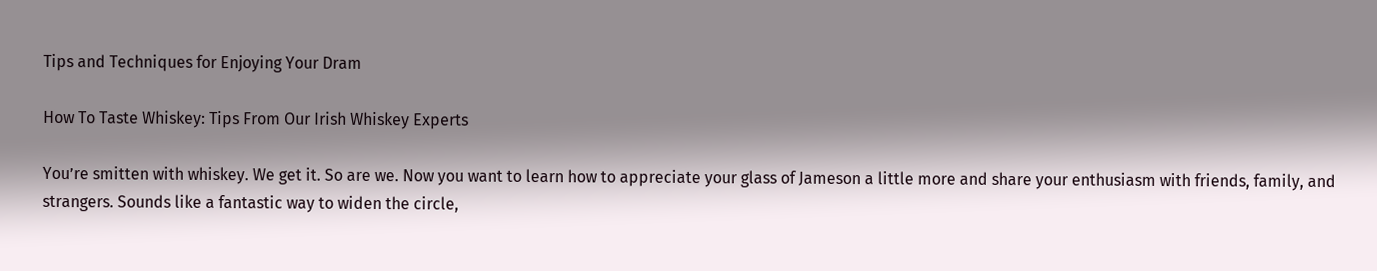Tips and Techniques for Enjoying Your Dram

How To Taste Whiskey: Tips From Our Irish Whiskey Experts

You’re smitten with whiskey. We get it. So are we. Now you want to learn how to appreciate your glass of Jameson a little more and share your enthusiasm with friends, family, and strangers. Sounds like a fantastic way to widen the circle,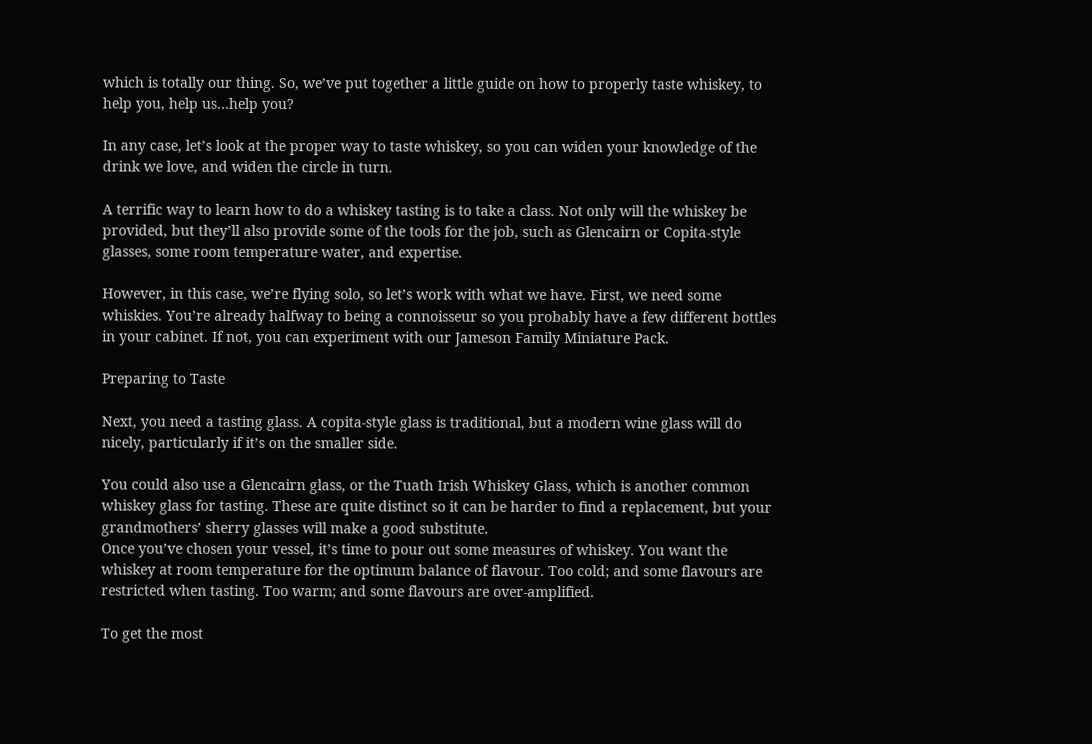which is totally our thing. So, we’ve put together a little guide on how to properly taste whiskey, to help you, help us…help you?

In any case, let’s look at the proper way to taste whiskey, so you can widen your knowledge of the drink we love, and widen the circle in turn.

A terrific way to learn how to do a whiskey tasting is to take a class. Not only will the whiskey be provided, but they’ll also provide some of the tools for the job, such as Glencairn or Copita-style glasses, some room temperature water, and expertise.

However, in this case, we’re flying solo, so let’s work with what we have. First, we need some whiskies. You’re already halfway to being a connoisseur so you probably have a few different bottles in your cabinet. If not, you can experiment with our Jameson Family Miniature Pack.

Preparing to Taste

Next, you need a tasting glass. A copita-style glass is traditional, but a modern wine glass will do nicely, particularly if it’s on the smaller side.

You could also use a Glencairn glass, or the Tuath Irish Whiskey Glass, which is another common whiskey glass for tasting. These are quite distinct so it can be harder to find a replacement, but your grandmothers’ sherry glasses will make a good substitute.
Once you’ve chosen your vessel, it’s time to pour out some measures of whiskey. You want the whiskey at room temperature for the optimum balance of flavour. Too cold; and some flavours are restricted when tasting. Too warm; and some flavours are over-amplified.

To get the most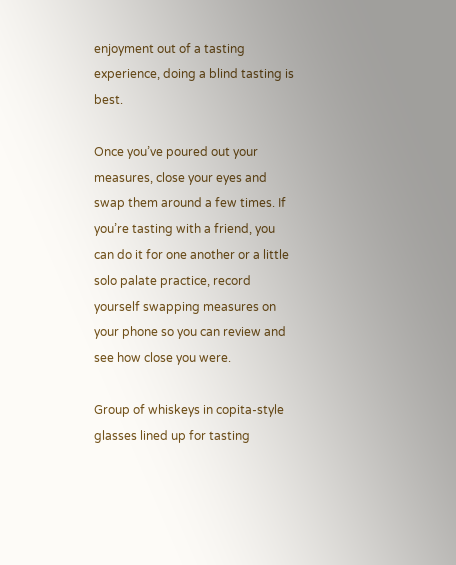enjoyment out of a tasting experience, doing a blind tasting is best.

Once you’ve poured out your measures, close your eyes and swap them around a few times. If you’re tasting with a friend, you can do it for one another or a little solo palate practice, record yourself swapping measures on your phone so you can review and see how close you were.

Group of whiskeys in copita-style glasses lined up for tasting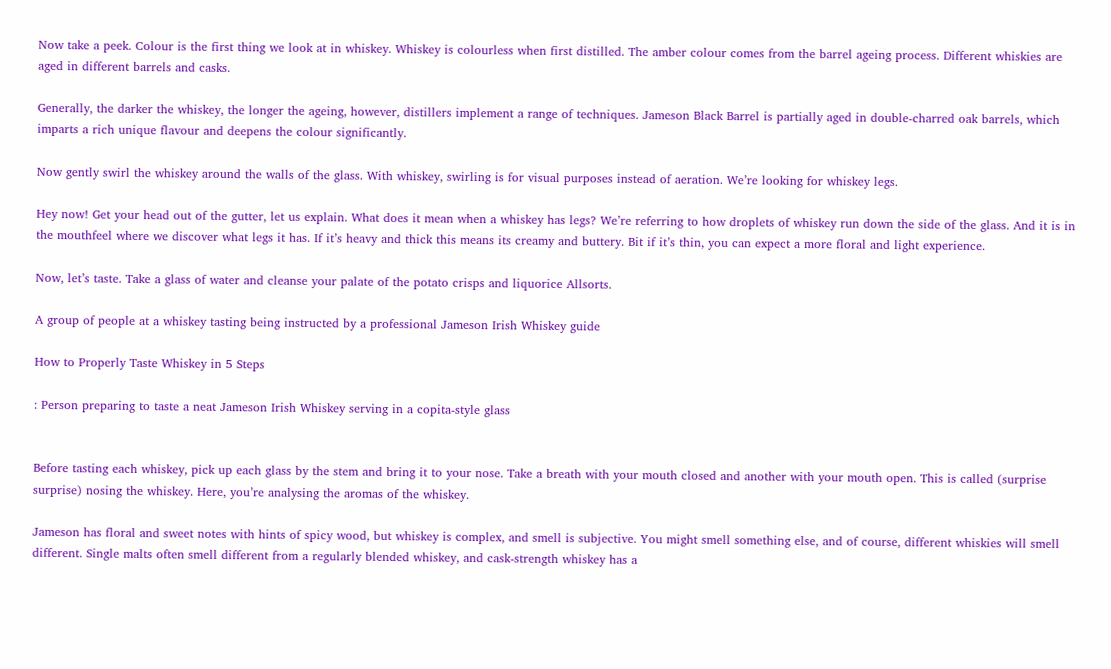Now take a peek. Colour is the first thing we look at in whiskey. Whiskey is colourless when first distilled. The amber colour comes from the barrel ageing process. Different whiskies are aged in different barrels and casks.

Generally, the darker the whiskey, the longer the ageing, however, distillers implement a range of techniques. Jameson Black Barrel is partially aged in double-charred oak barrels, which imparts a rich unique flavour and deepens the colour significantly.

Now gently swirl the whiskey around the walls of the glass. With whiskey, swirling is for visual purposes instead of aeration. We’re looking for whiskey legs.

Hey now! Get your head out of the gutter, let us explain. What does it mean when a whiskey has legs? We’re referring to how droplets of whiskey run down the side of the glass. And it is in the mouthfeel where we discover what legs it has. If it’s heavy and thick this means its creamy and buttery. Bit if it’s thin, you can expect a more floral and light experience.

Now, let’s taste. Take a glass of water and cleanse your palate of the potato crisps and liquorice Allsorts.

A group of people at a whiskey tasting being instructed by a professional Jameson Irish Whiskey guide

How to Properly Taste Whiskey in 5 Steps

: Person preparing to taste a neat Jameson Irish Whiskey serving in a copita-style glass


Before tasting each whiskey, pick up each glass by the stem and bring it to your nose. Take a breath with your mouth closed and another with your mouth open. This is called (surprise surprise) nosing the whiskey. Here, you’re analysing the aromas of the whiskey.

Jameson has floral and sweet notes with hints of spicy wood, but whiskey is complex, and smell is subjective. You might smell something else, and of course, different whiskies will smell different. Single malts often smell different from a regularly blended whiskey, and cask-strength whiskey has a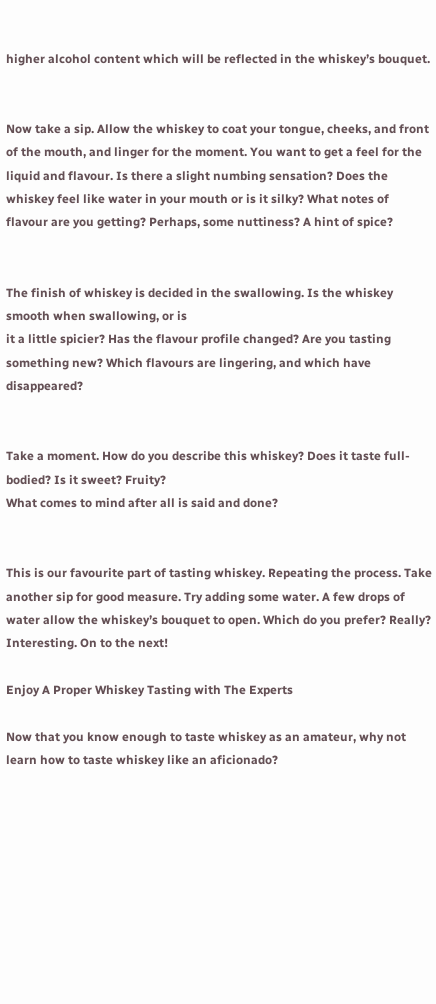higher alcohol content which will be reflected in the whiskey’s bouquet.


Now take a sip. Allow the whiskey to coat your tongue, cheeks, and front of the mouth, and linger for the moment. You want to get a feel for the liquid and flavour. Is there a slight numbing sensation? Does the whiskey feel like water in your mouth or is it silky? What notes of flavour are you getting? Perhaps, some nuttiness? A hint of spice?


The finish of whiskey is decided in the swallowing. Is the whiskey smooth when swallowing, or is
it a little spicier? Has the flavour profile changed? Are you tasting something new? Which flavours are lingering, and which have disappeared?


Take a moment. How do you describe this whiskey? Does it taste full-bodied? Is it sweet? Fruity?
What comes to mind after all is said and done?


This is our favourite part of tasting whiskey. Repeating the process. Take another sip for good measure. Try adding some water. A few drops of water allow the whiskey’s bouquet to open. Which do you prefer? Really? Interesting. On to the next!

Enjoy A Proper Whiskey Tasting with The Experts

Now that you know enough to taste whiskey as an amateur, why not learn how to taste whiskey like an aficionado?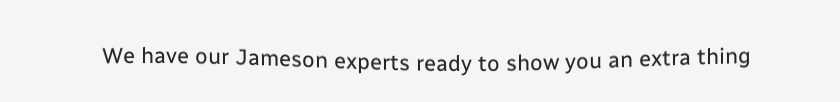We have our Jameson experts ready to show you an extra thing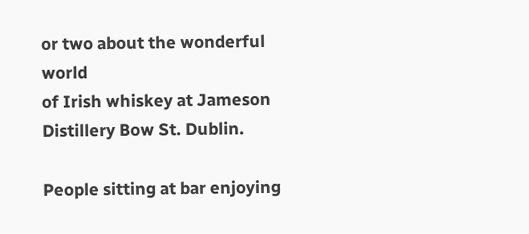or two about the wonderful world
of Irish whiskey at Jameson Distillery Bow St. Dublin.

People sitting at bar enjoying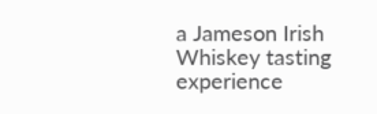a Jameson Irish Whiskey tasting experience